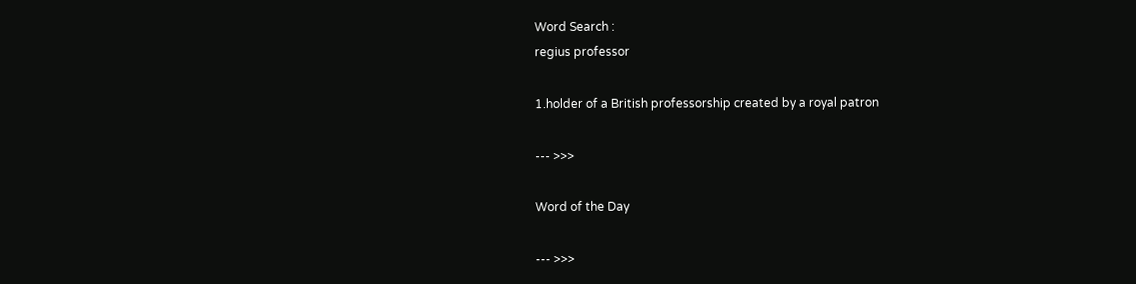Word Search :
regius professor

1.holder of a British professorship created by a royal patron

--- >>>

Word of the Day

--- >>>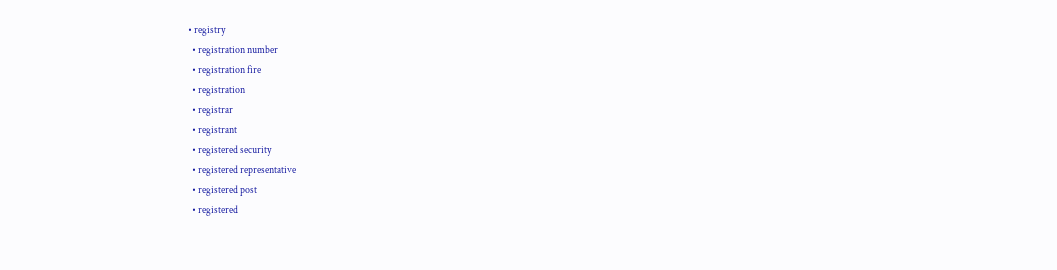• registry
  • registration number
  • registration fire
  • registration
  • registrar
  • registrant
  • registered security
  • registered representative
  • registered post
  • registered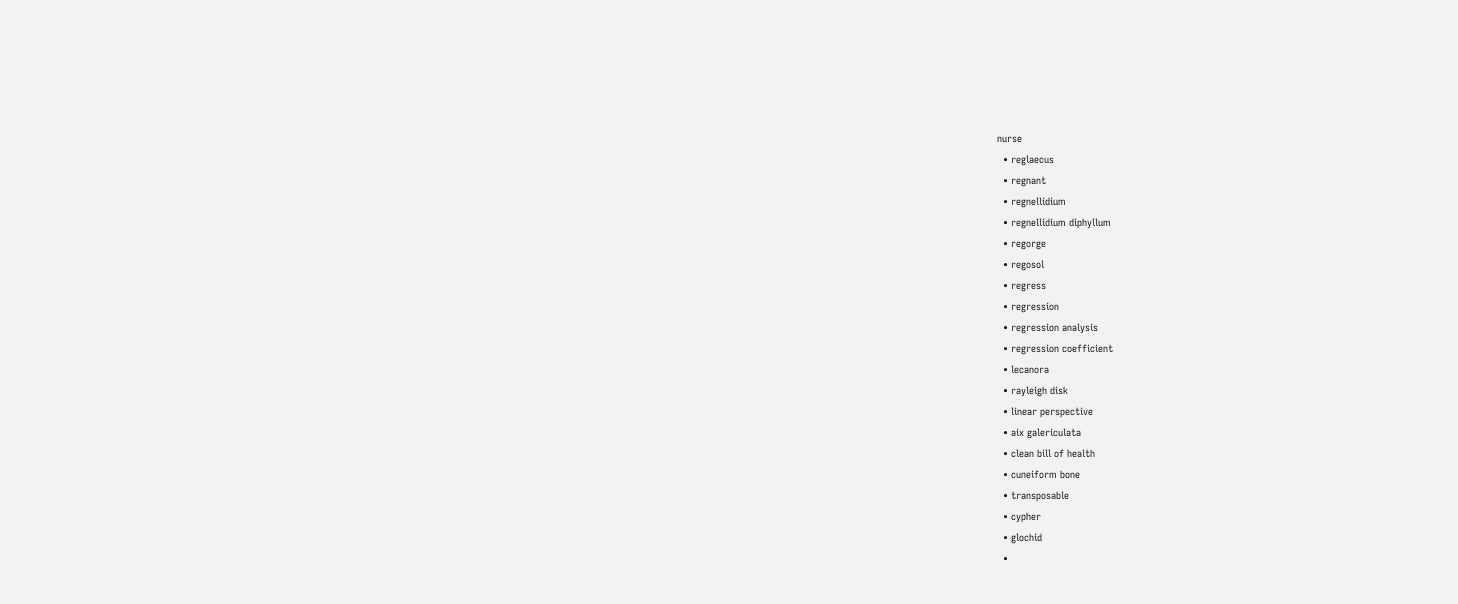nurse
  • reglaecus
  • regnant
  • regnellidium
  • regnellidium diphyllum
  • regorge
  • regosol
  • regress
  • regression
  • regression analysis
  • regression coefficient
  • lecanora
  • rayleigh disk
  • linear perspective
  • aix galericulata
  • clean bill of health
  • cuneiform bone
  • transposable
  • cypher
  • glochid
  •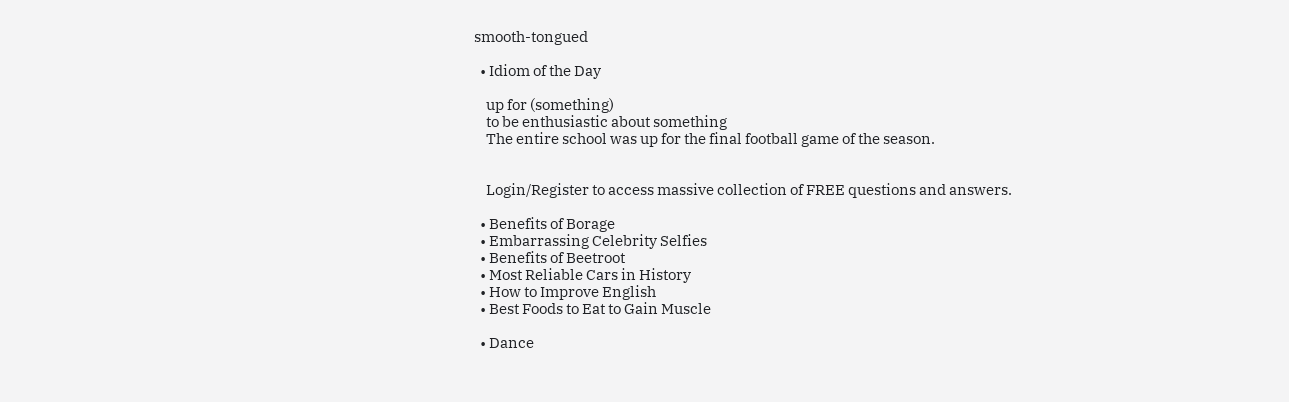smooth-tongued

  • Idiom of the Day

    up for (something)
    to be enthusiastic about something
    The entire school was up for the final football game of the season.


    Login/Register to access massive collection of FREE questions and answers.

  • Benefits of Borage
  • Embarrassing Celebrity Selfies
  • Benefits of Beetroot
  • Most Reliable Cars in History
  • How to Improve English
  • Best Foods to Eat to Gain Muscle

  • Dance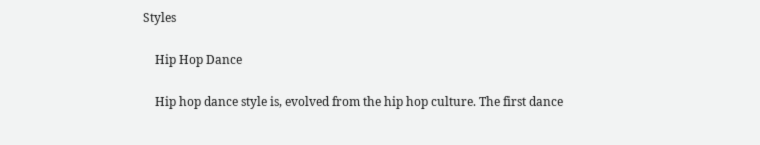Styles

    Hip Hop Dance

    Hip hop dance style is, evolved from the hip hop culture. The first dance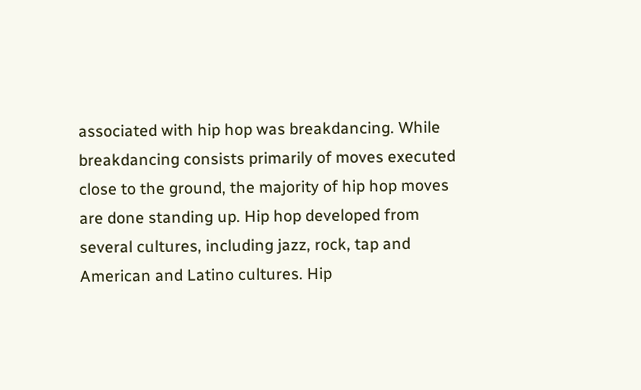associated with hip hop was breakdancing. While breakdancing consists primarily of moves executed close to the ground, the majority of hip hop moves are done standing up. Hip hop developed from several cultures, including jazz, rock, tap and American and Latino cultures. Hip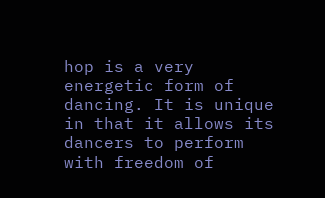hop is a very energetic form of dancing. It is unique in that it allows its dancers to perform with freedom of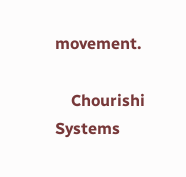movement.

    Chourishi Systems